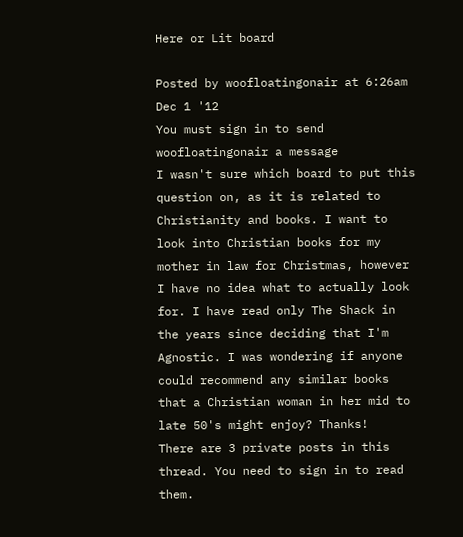Here or Lit board

Posted by woofloatingonair at 6:26am Dec 1 '12
You must sign in to send woofloatingonair a message
I wasn't sure which board to put this question on, as it is related to Christianity and books. I want to look into Christian books for my mother in law for Christmas, however I have no idea what to actually look for. I have read only The Shack in the years since deciding that I'm Agnostic. I was wondering if anyone could recommend any similar books that a Christian woman in her mid to late 50's might enjoy? Thanks!
There are 3 private posts in this thread. You need to sign in to read them.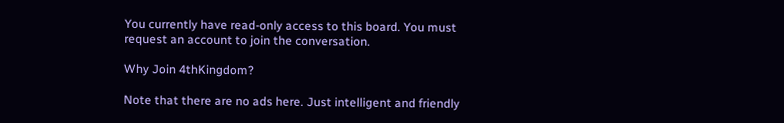You currently have read-only access to this board. You must request an account to join the conversation.

Why Join 4thKingdom?

Note that there are no ads here. Just intelligent and friendly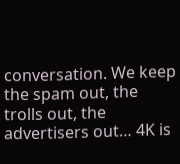conversation. We keep the spam out, the trolls out, the advertisers out… 4K is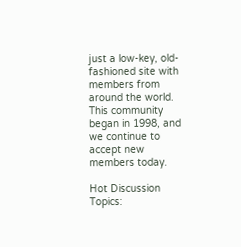just a low-key, old-fashioned site with members from around the world.
This community began in 1998, and we continue to accept new members today.

Hot Discussion Topics: